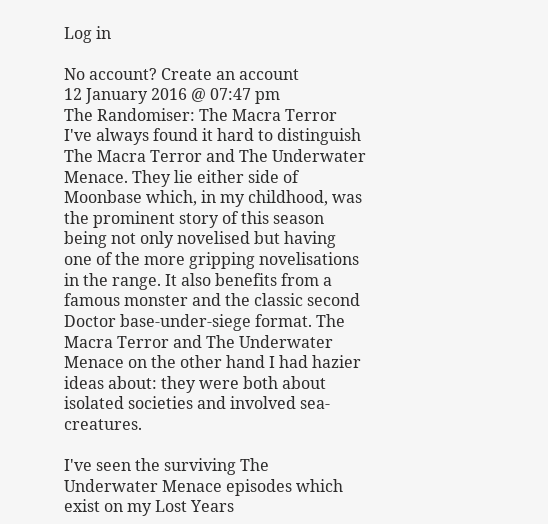Log in

No account? Create an account
12 January 2016 @ 07:47 pm
The Randomiser: The Macra Terror
I've always found it hard to distinguish The Macra Terror and The Underwater Menace. They lie either side of Moonbase which, in my childhood, was the prominent story of this season being not only novelised but having one of the more gripping novelisations in the range. It also benefits from a famous monster and the classic second Doctor base-under-siege format. The Macra Terror and The Underwater Menace on the other hand I had hazier ideas about: they were both about isolated societies and involved sea-creatures.

I've seen the surviving The Underwater Menace episodes which exist on my Lost Years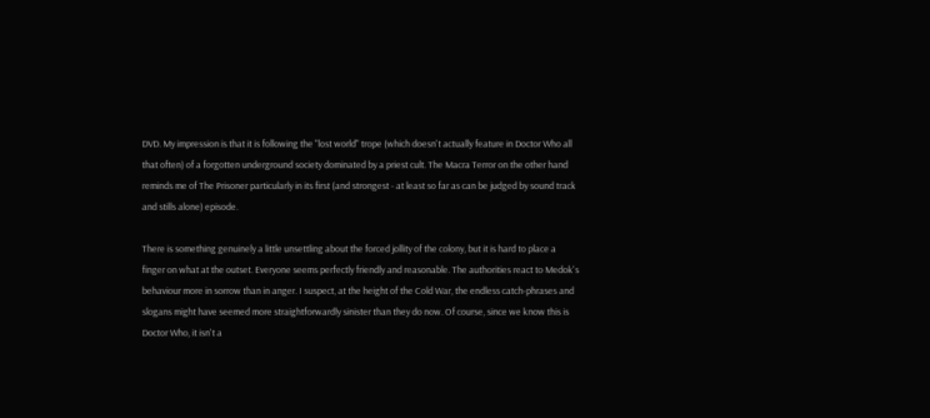DVD. My impression is that it is following the "lost world" trope (which doesn't actually feature in Doctor Who all that often) of a forgotten underground society dominated by a priest cult. The Macra Terror on the other hand reminds me of The Prisoner particularly in its first (and strongest - at least so far as can be judged by sound track and stills alone) episode.

There is something genuinely a little unsettling about the forced jollity of the colony, but it is hard to place a finger on what at the outset. Everyone seems perfectly friendly and reasonable. The authorities react to Medok's behaviour more in sorrow than in anger. I suspect, at the height of the Cold War, the endless catch-phrases and slogans might have seemed more straightforwardly sinister than they do now. Of course, since we know this is Doctor Who, it isn't a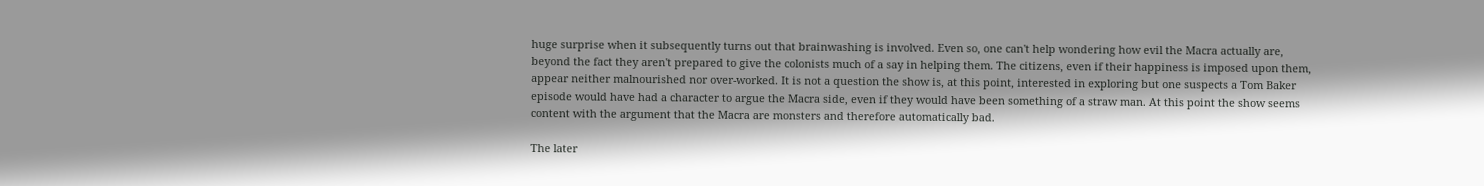huge surprise when it subsequently turns out that brainwashing is involved. Even so, one can't help wondering how evil the Macra actually are, beyond the fact they aren't prepared to give the colonists much of a say in helping them. The citizens, even if their happiness is imposed upon them, appear neither malnourished nor over-worked. It is not a question the show is, at this point, interested in exploring but one suspects a Tom Baker episode would have had a character to argue the Macra side, even if they would have been something of a straw man. At this point the show seems content with the argument that the Macra are monsters and therefore automatically bad.

The later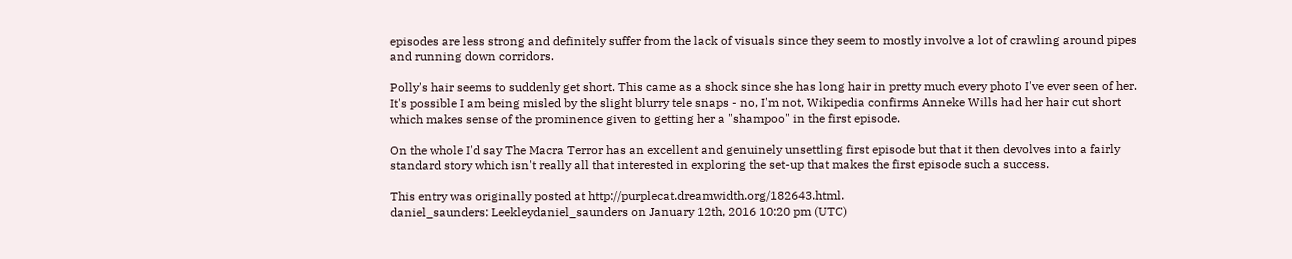episodes are less strong and definitely suffer from the lack of visuals since they seem to mostly involve a lot of crawling around pipes and running down corridors.

Polly's hair seems to suddenly get short. This came as a shock since she has long hair in pretty much every photo I've ever seen of her. It's possible I am being misled by the slight blurry tele snaps - no, I'm not, Wikipedia confirms Anneke Wills had her hair cut short which makes sense of the prominence given to getting her a "shampoo" in the first episode.

On the whole I'd say The Macra Terror has an excellent and genuinely unsettling first episode but that it then devolves into a fairly standard story which isn't really all that interested in exploring the set-up that makes the first episode such a success.

This entry was originally posted at http://purplecat.dreamwidth.org/182643.html.
daniel_saunders: Leekleydaniel_saunders on January 12th, 2016 10:20 pm (UTC)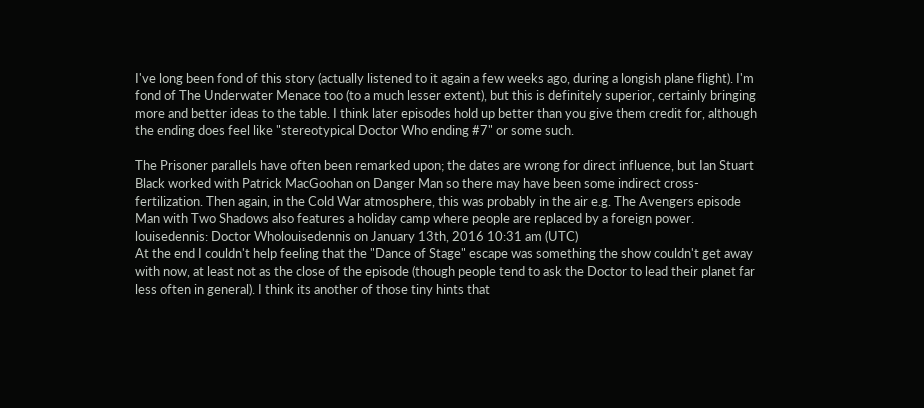I've long been fond of this story (actually listened to it again a few weeks ago, during a longish plane flight). I'm fond of The Underwater Menace too (to a much lesser extent), but this is definitely superior, certainly bringing more and better ideas to the table. I think later episodes hold up better than you give them credit for, although the ending does feel like "stereotypical Doctor Who ending #7" or some such.

The Prisoner parallels have often been remarked upon; the dates are wrong for direct influence, but Ian Stuart Black worked with Patrick MacGoohan on Danger Man so there may have been some indirect cross-fertilization. Then again, in the Cold War atmosphere, this was probably in the air e.g. The Avengers episode Man with Two Shadows also features a holiday camp where people are replaced by a foreign power.
louisedennis: Doctor Wholouisedennis on January 13th, 2016 10:31 am (UTC)
At the end I couldn't help feeling that the "Dance of Stage" escape was something the show couldn't get away with now, at least not as the close of the episode (though people tend to ask the Doctor to lead their planet far less often in general). I think its another of those tiny hints that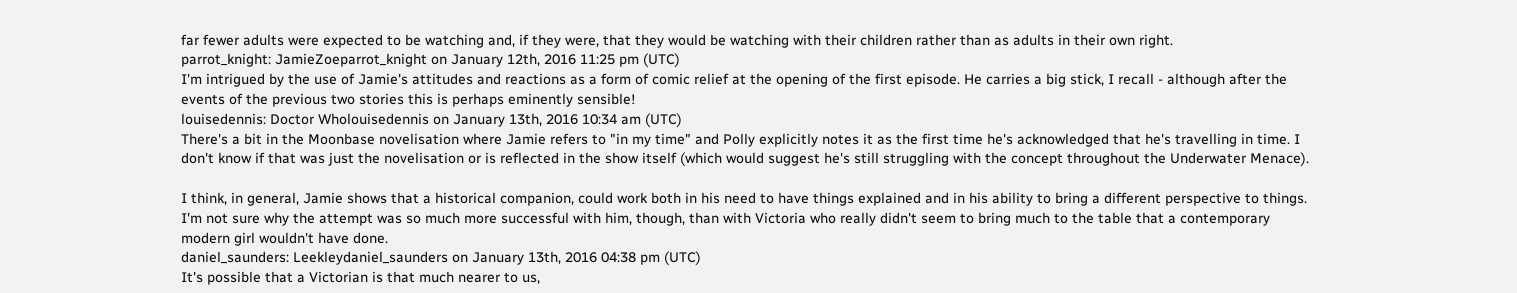far fewer adults were expected to be watching and, if they were, that they would be watching with their children rather than as adults in their own right.
parrot_knight: JamieZoeparrot_knight on January 12th, 2016 11:25 pm (UTC)
I'm intrigued by the use of Jamie's attitudes and reactions as a form of comic relief at the opening of the first episode. He carries a big stick, I recall - although after the events of the previous two stories this is perhaps eminently sensible!
louisedennis: Doctor Wholouisedennis on January 13th, 2016 10:34 am (UTC)
There's a bit in the Moonbase novelisation where Jamie refers to "in my time" and Polly explicitly notes it as the first time he's acknowledged that he's travelling in time. I don't know if that was just the novelisation or is reflected in the show itself (which would suggest he's still struggling with the concept throughout the Underwater Menace).

I think, in general, Jamie shows that a historical companion, could work both in his need to have things explained and in his ability to bring a different perspective to things. I'm not sure why the attempt was so much more successful with him, though, than with Victoria who really didn't seem to bring much to the table that a contemporary modern girl wouldn't have done.
daniel_saunders: Leekleydaniel_saunders on January 13th, 2016 04:38 pm (UTC)
It's possible that a Victorian is that much nearer to us,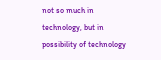not so much in technology, but in possibility of technology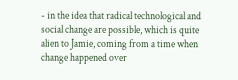- in the idea that radical technological and social change are possible, which is quite alien to Jamie, coming from a time when change happened over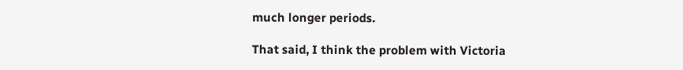much longer periods.

That said, I think the problem with Victoria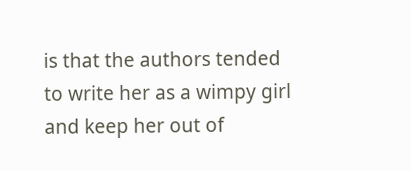is that the authors tended to write her as a wimpy girl and keep her out of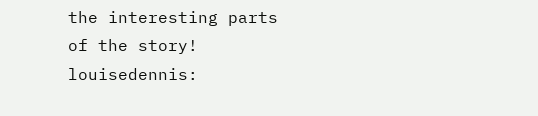the interesting parts of the story!
louisedennis: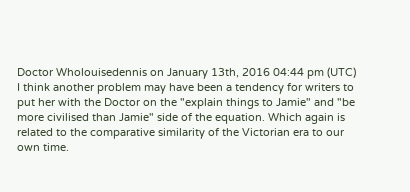Doctor Wholouisedennis on January 13th, 2016 04:44 pm (UTC)
I think another problem may have been a tendency for writers to put her with the Doctor on the "explain things to Jamie" and "be more civilised than Jamie" side of the equation. Which again is related to the comparative similarity of the Victorian era to our own time.